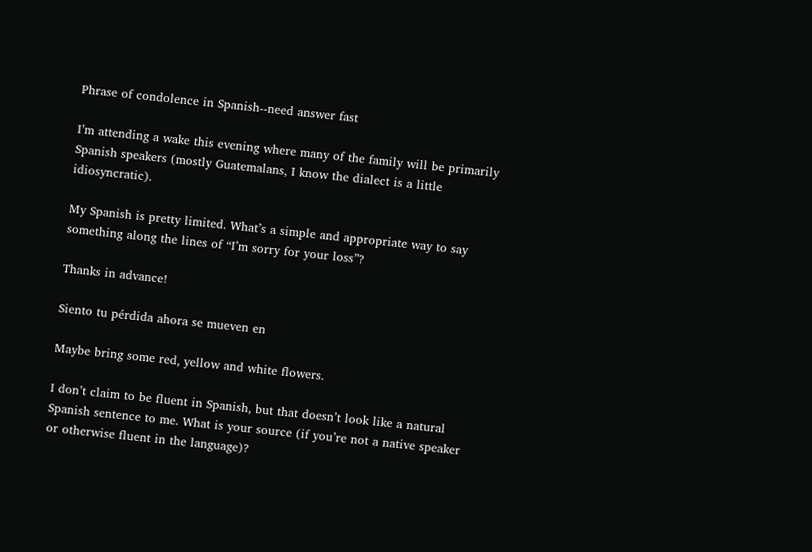Phrase of condolence in Spanish--need answer fast

I’m attending a wake this evening where many of the family will be primarily Spanish speakers (mostly Guatemalans, I know the dialect is a little idiosyncratic).

My Spanish is pretty limited. What’s a simple and appropriate way to say something along the lines of “I’m sorry for your loss”?

Thanks in advance!

Siento tu pérdida ahora se mueven en

Maybe bring some red, yellow and white flowers.

I don’t claim to be fluent in Spanish, but that doesn’t look like a natural Spanish sentence to me. What is your source (if you’re not a native speaker or otherwise fluent in the language)?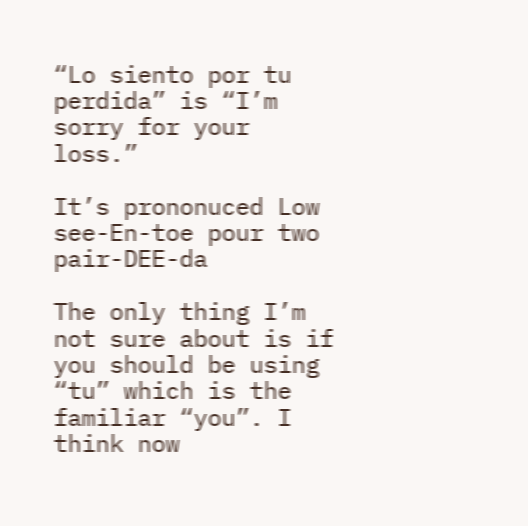“Lo siento por tu perdida” is “I’m sorry for your loss.”

It’s prononuced Low see-En-toe pour two pair-DEE-da

The only thing I’m not sure about is if you should be using “tu” which is the familiar “you”. I think now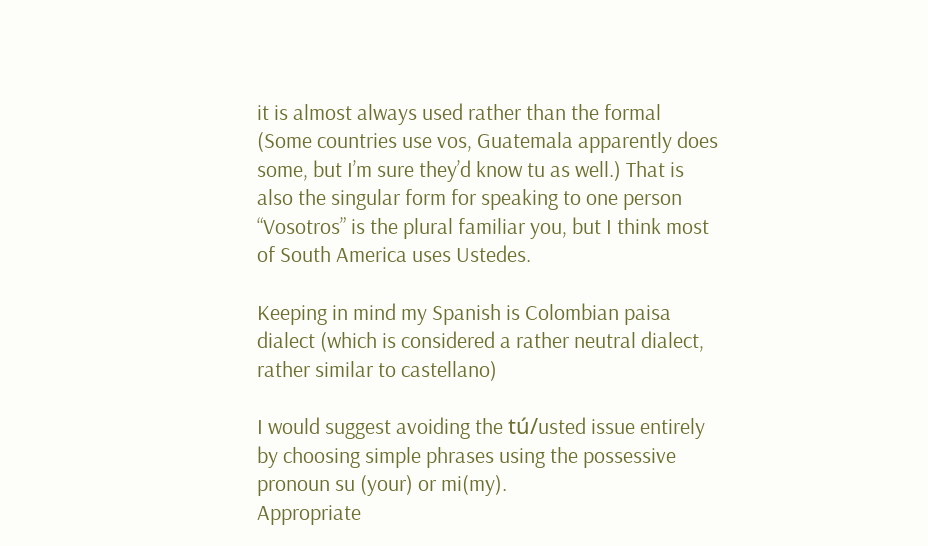it is almost always used rather than the formal (Some countries use vos, Guatemala apparently does some, but I’m sure they’d know tu as well.) That is also the singular form for speaking to one person “Vosotros” is the plural familiar you, but I think most of South America uses Ustedes.

Keeping in mind my Spanish is Colombian paisa dialect (which is considered a rather neutral dialect, rather similar to castellano)

I would suggest avoiding the tú/usted issue entirely by choosing simple phrases using the possessive pronoun su (your) or mi(my).
Appropriate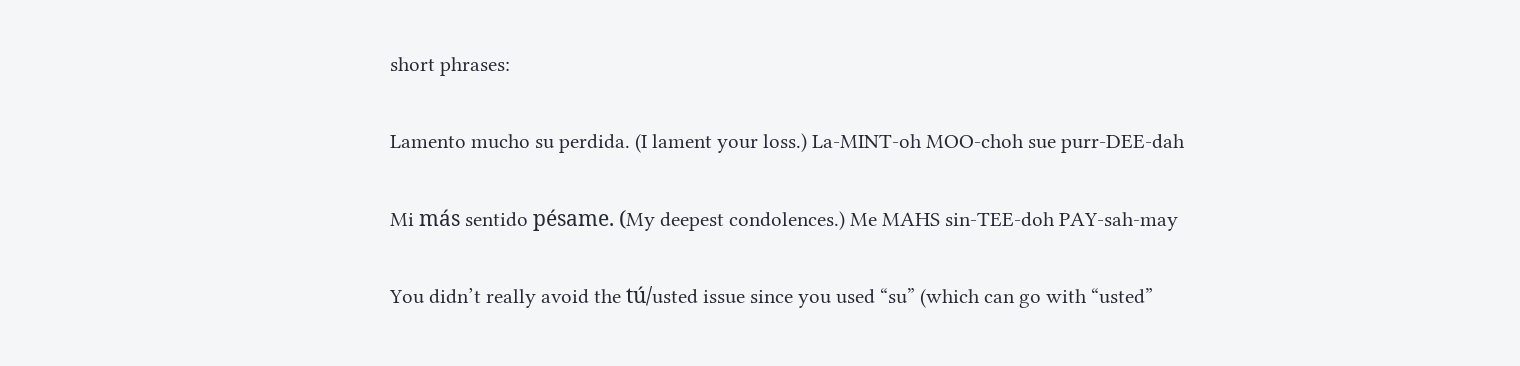short phrases:

Lamento mucho su perdida. (I lament your loss.) La-MINT-oh MOO-choh sue purr-DEE-dah

Mi más sentido pésame. (My deepest condolences.) Me MAHS sin-TEE-doh PAY-sah-may

You didn’t really avoid the tú/usted issue since you used “su” (which can go with “usted”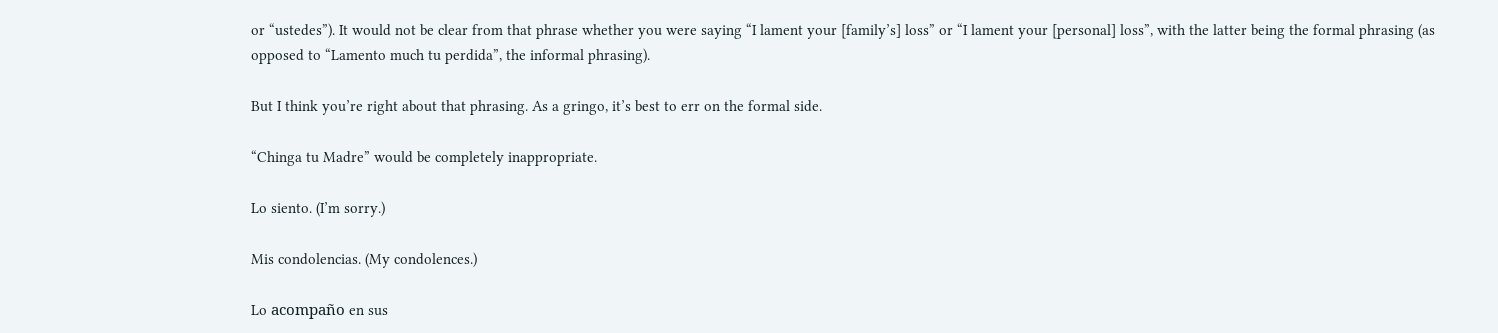or “ustedes”). It would not be clear from that phrase whether you were saying “I lament your [family’s] loss” or “I lament your [personal] loss”, with the latter being the formal phrasing (as opposed to “Lamento much tu perdida”, the informal phrasing).

But I think you’re right about that phrasing. As a gringo, it’s best to err on the formal side.

“Chinga tu Madre” would be completely inappropriate.

Lo siento. (I’m sorry.)

Mis condolencias. (My condolences.)

Lo acompaño en sus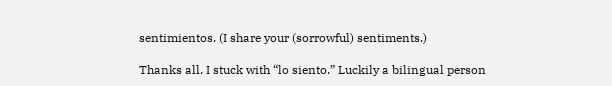sentimientos. (I share your (sorrowful) sentiments.)

Thanks all. I stuck with “lo siento.” Luckily a bilingual person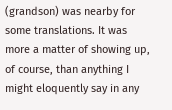(grandson) was nearby for some translations. It was more a matter of showing up, of course, than anything I might eloquently say in any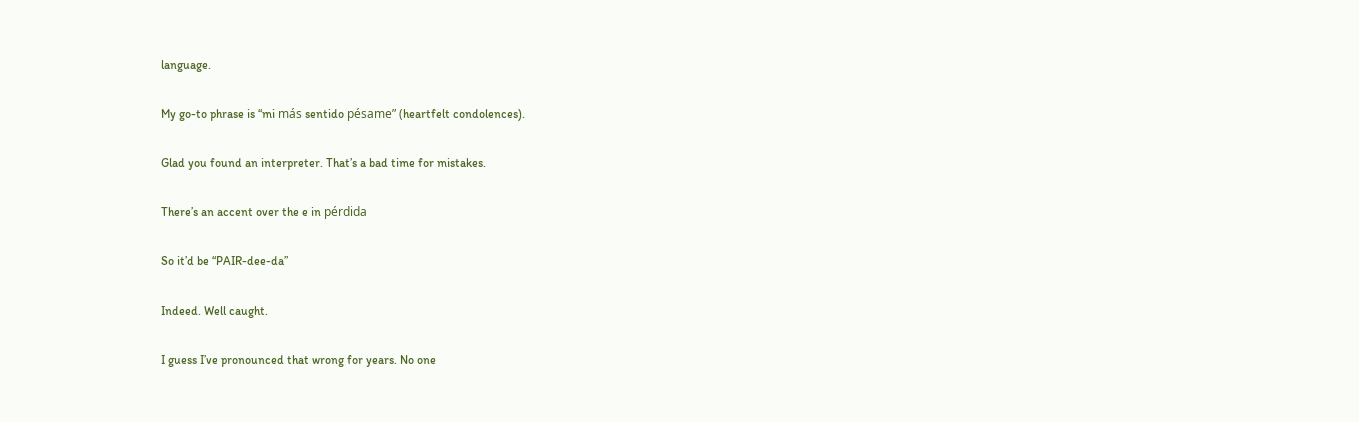language.

My go-to phrase is “mi más sentido pésame” (heartfelt condolences).

Glad you found an interpreter. That’s a bad time for mistakes.

There’s an accent over the e in pérdida

So it’d be “PAIR-dee-da”

Indeed. Well caught.

I guess I’ve pronounced that wrong for years. No one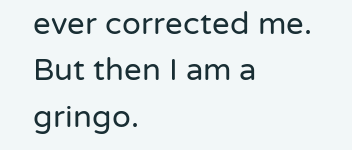ever corrected me. But then I am a gringo.